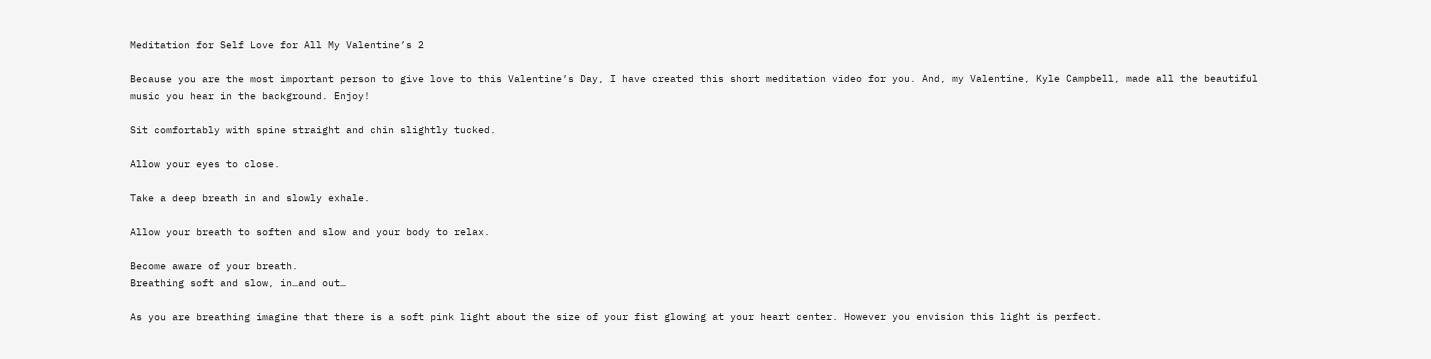Meditation for Self Love for All My Valentine’s 2

Because you are the most important person to give love to this Valentine’s Day, I have created this short meditation video for you. And, my Valentine, Kyle Campbell, made all the beautiful music you hear in the background. Enjoy!

Sit comfortably with spine straight and chin slightly tucked.

Allow your eyes to close.

Take a deep breath in and slowly exhale.

Allow your breath to soften and slow and your body to relax.

Become aware of your breath.
Breathing soft and slow, in…and out…

As you are breathing imagine that there is a soft pink light about the size of your fist glowing at your heart center. However you envision this light is perfect.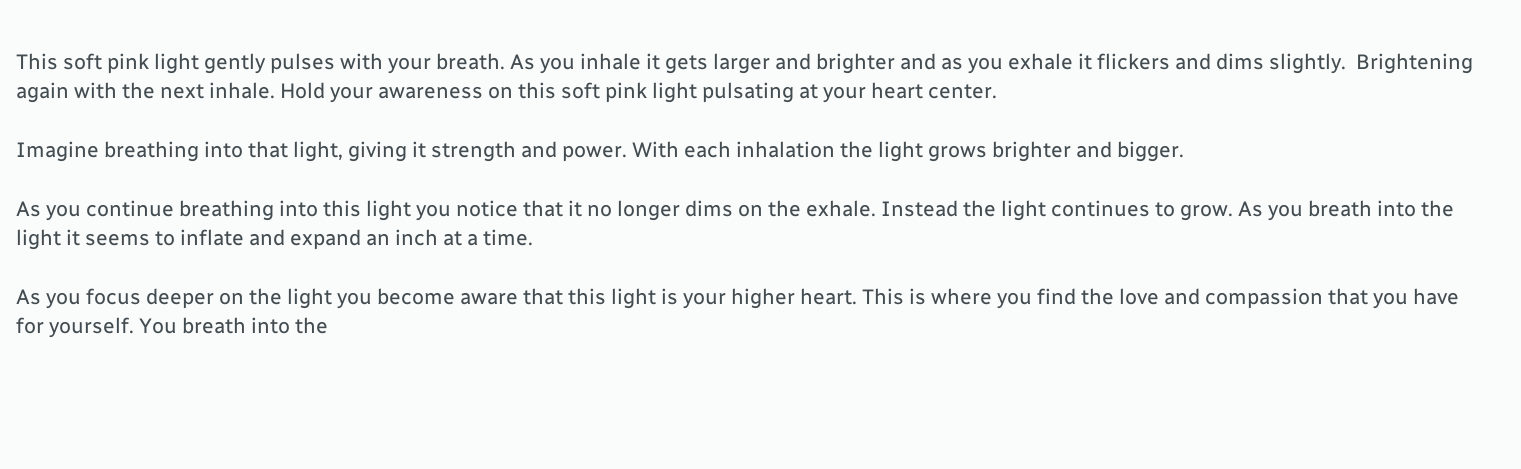This soft pink light gently pulses with your breath. As you inhale it gets larger and brighter and as you exhale it flickers and dims slightly.  Brightening again with the next inhale. Hold your awareness on this soft pink light pulsating at your heart center.

Imagine breathing into that light, giving it strength and power. With each inhalation the light grows brighter and bigger.

As you continue breathing into this light you notice that it no longer dims on the exhale. Instead the light continues to grow. As you breath into the light it seems to inflate and expand an inch at a time.

As you focus deeper on the light you become aware that this light is your higher heart. This is where you find the love and compassion that you have for yourself. You breath into the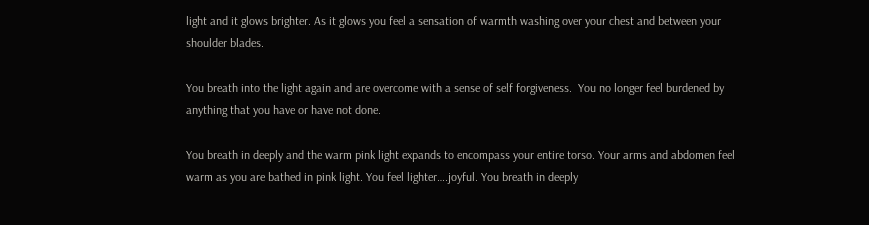light and it glows brighter. As it glows you feel a sensation of warmth washing over your chest and between your shoulder blades.

You breath into the light again and are overcome with a sense of self forgiveness.  You no longer feel burdened by anything that you have or have not done.

You breath in deeply and the warm pink light expands to encompass your entire torso. Your arms and abdomen feel warm as you are bathed in pink light. You feel lighter….joyful. You breath in deeply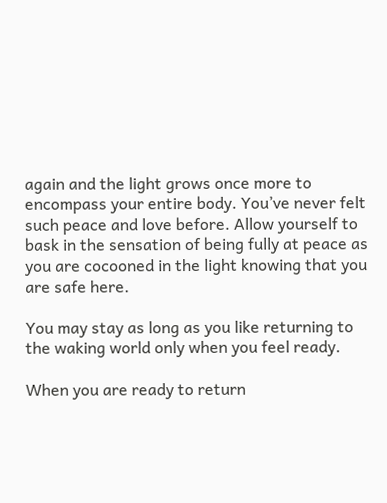again and the light grows once more to encompass your entire body. You’ve never felt such peace and love before. Allow yourself to bask in the sensation of being fully at peace as you are cocooned in the light knowing that you are safe here.

You may stay as long as you like returning to the waking world only when you feel ready.

When you are ready to return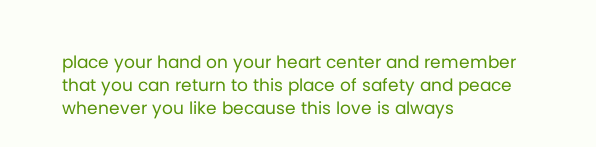place your hand on your heart center and remember that you can return to this place of safety and peace whenever you like because this love is always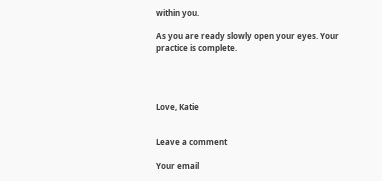within you.

As you are ready slowly open your eyes. Your practice is complete.




Love, Katie


Leave a comment

Your email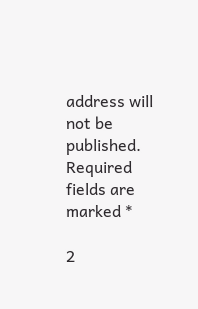address will not be published. Required fields are marked *

2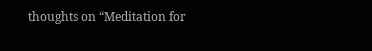thoughts on “Meditation for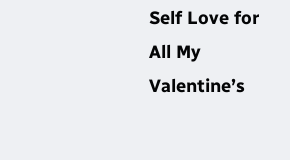Self Love for All My Valentine’s